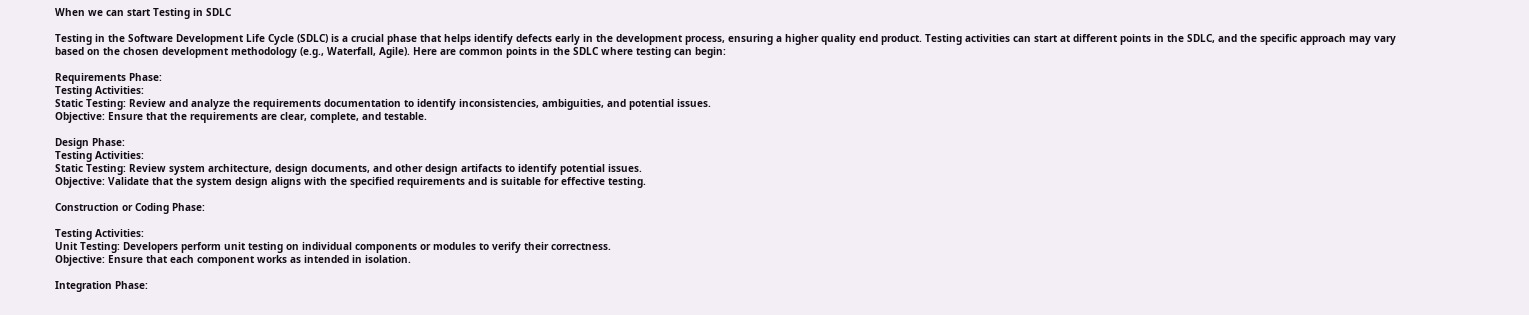When we can start Testing in SDLC

Testing in the Software Development Life Cycle (SDLC) is a crucial phase that helps identify defects early in the development process, ensuring a higher quality end product. Testing activities can start at different points in the SDLC, and the specific approach may vary based on the chosen development methodology (e.g., Waterfall, Agile). Here are common points in the SDLC where testing can begin:

Requirements Phase:
Testing Activities:
Static Testing: Review and analyze the requirements documentation to identify inconsistencies, ambiguities, and potential issues.
Objective: Ensure that the requirements are clear, complete, and testable.

Design Phase:
Testing Activities:
Static Testing: Review system architecture, design documents, and other design artifacts to identify potential issues.
Objective: Validate that the system design aligns with the specified requirements and is suitable for effective testing.

Construction or Coding Phase:

Testing Activities:
Unit Testing: Developers perform unit testing on individual components or modules to verify their correctness.
Objective: Ensure that each component works as intended in isolation.

Integration Phase: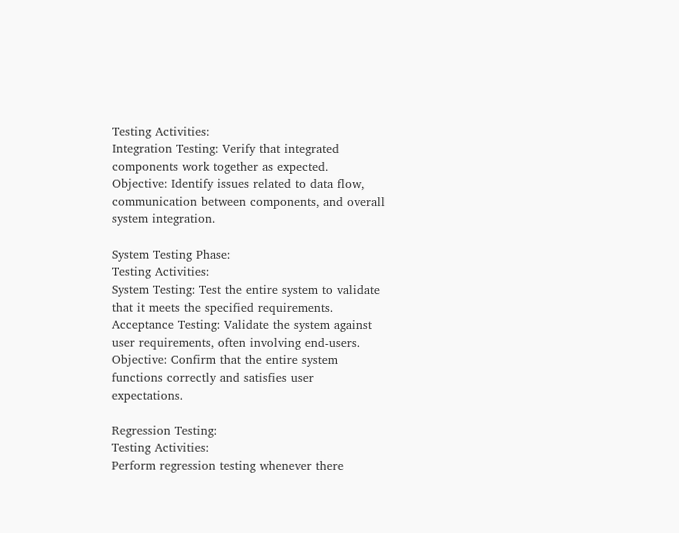Testing Activities:
Integration Testing: Verify that integrated components work together as expected.
Objective: Identify issues related to data flow, communication between components, and overall system integration.

System Testing Phase:
Testing Activities:
System Testing: Test the entire system to validate that it meets the specified requirements.
Acceptance Testing: Validate the system against user requirements, often involving end-users.
Objective: Confirm that the entire system functions correctly and satisfies user expectations.

Regression Testing:
Testing Activities:
Perform regression testing whenever there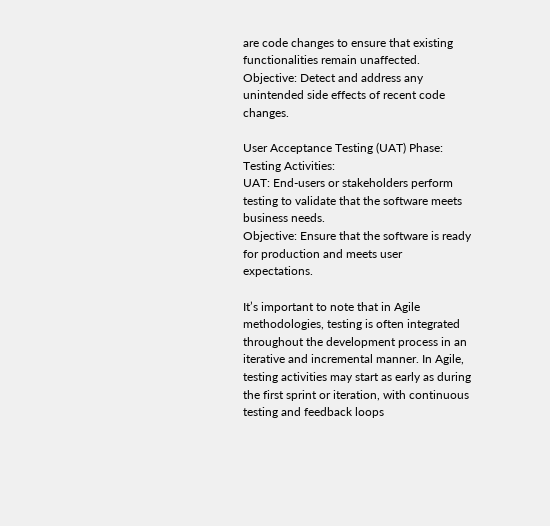are code changes to ensure that existing functionalities remain unaffected.
Objective: Detect and address any unintended side effects of recent code changes.

User Acceptance Testing (UAT) Phase:
Testing Activities:
UAT: End-users or stakeholders perform testing to validate that the software meets business needs.
Objective: Ensure that the software is ready for production and meets user expectations.

It’s important to note that in Agile methodologies, testing is often integrated throughout the development process in an iterative and incremental manner. In Agile, testing activities may start as early as during the first sprint or iteration, with continuous testing and feedback loops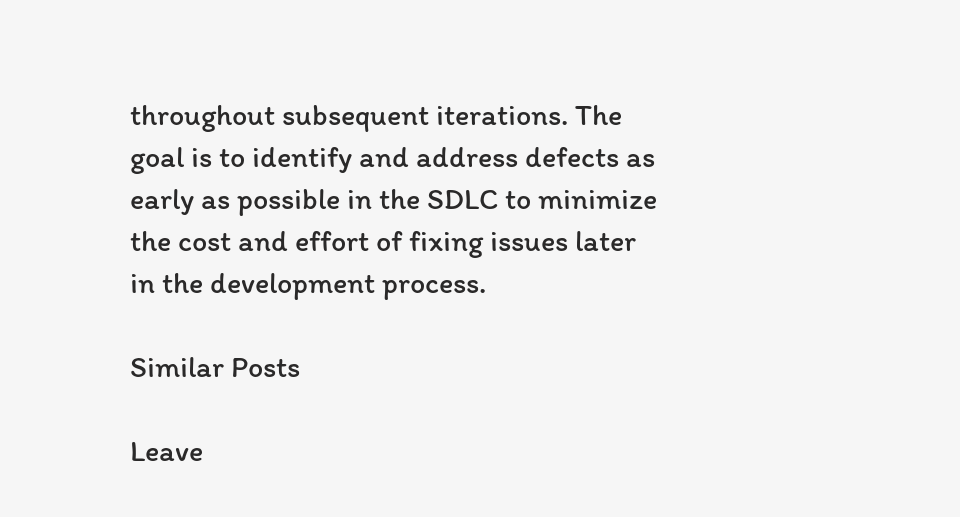throughout subsequent iterations. The goal is to identify and address defects as early as possible in the SDLC to minimize the cost and effort of fixing issues later in the development process.

Similar Posts

Leave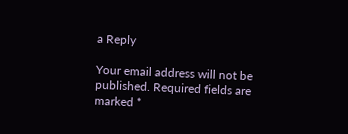a Reply

Your email address will not be published. Required fields are marked *